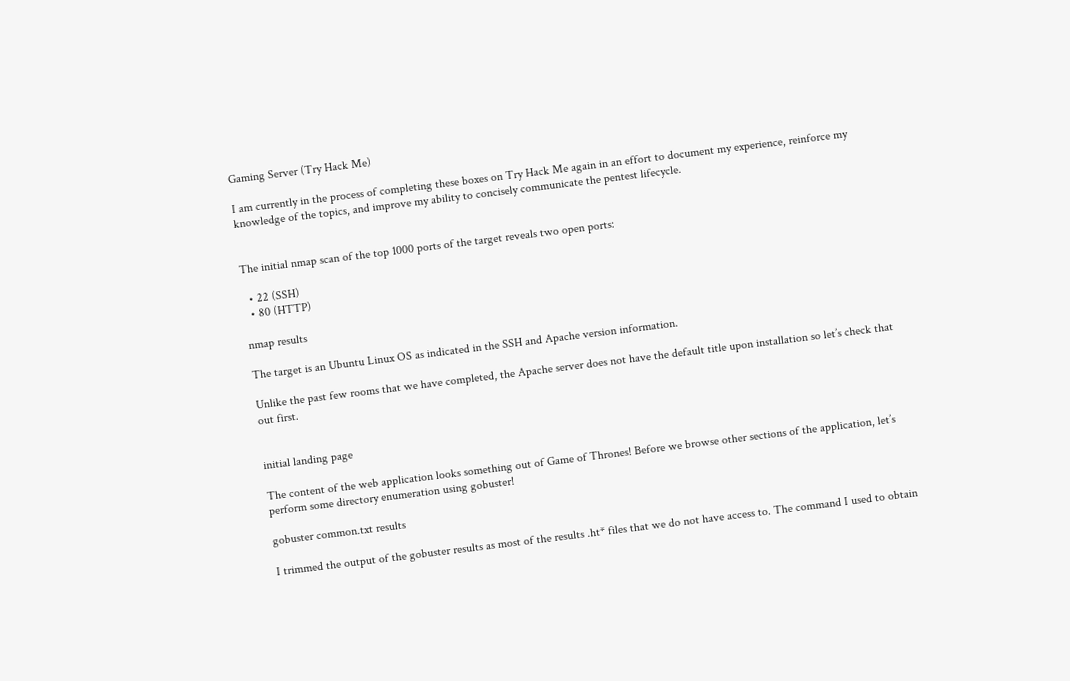Gaming Server (Try Hack Me)

I am currently in the process of completing these boxes on Try Hack Me again in an effort to document my experience, reinforce my knowledge of the topics, and improve my ability to concisely communicate the pentest lifecycle.


The initial nmap scan of the top 1000 ports of the target reveals two open ports:

  • 22 (SSH)
  • 80 (HTTP)

nmap results

The target is an Ubuntu Linux OS as indicated in the SSH and Apache version information.

Unlike the past few rooms that we have completed, the Apache server does not have the default title upon installation so let’s check that out first.


initial landing page

The content of the web application looks something out of Game of Thrones! Before we browse other sections of the application, let’s perform some directory enumeration using gobuster!

gobuster common.txt results

I trimmed the output of the gobuster results as most of the results .ht* files that we do not have access to. The command I used to obtain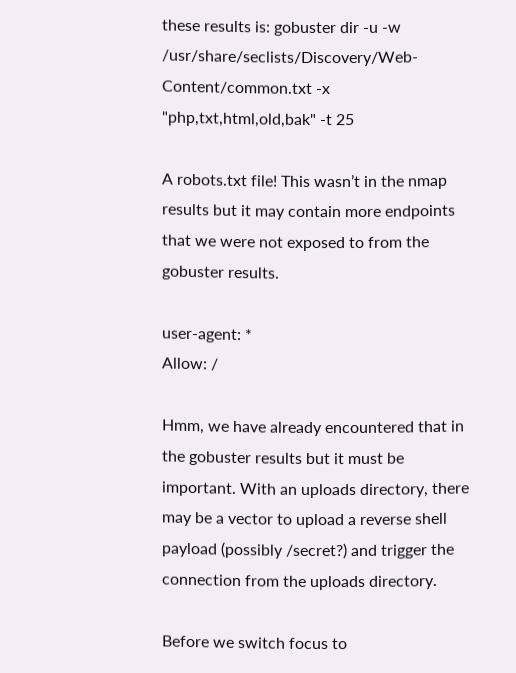these results is: gobuster dir -u -w /usr/share/seclists/Discovery/Web-Content/common.txt -x "php,txt,html,old,bak" -t 25

A robots.txt file! This wasn’t in the nmap results but it may contain more endpoints that we were not exposed to from the gobuster results.

user-agent: *
Allow: /

Hmm, we have already encountered that in the gobuster results but it must be important. With an uploads directory, there may be a vector to upload a reverse shell payload (possibly /secret?) and trigger the connection from the uploads directory.

Before we switch focus to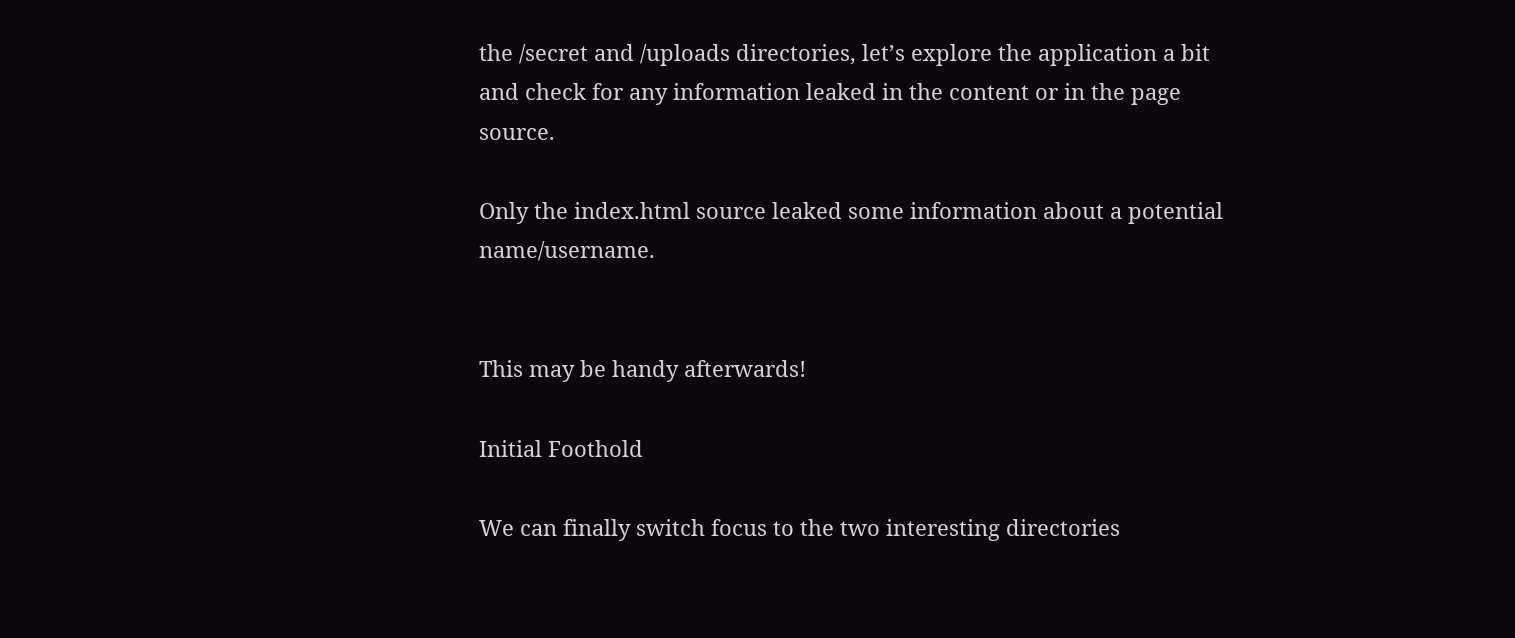the /secret and /uploads directories, let’s explore the application a bit and check for any information leaked in the content or in the page source.

Only the index.html source leaked some information about a potential name/username.


This may be handy afterwards!

Initial Foothold

We can finally switch focus to the two interesting directories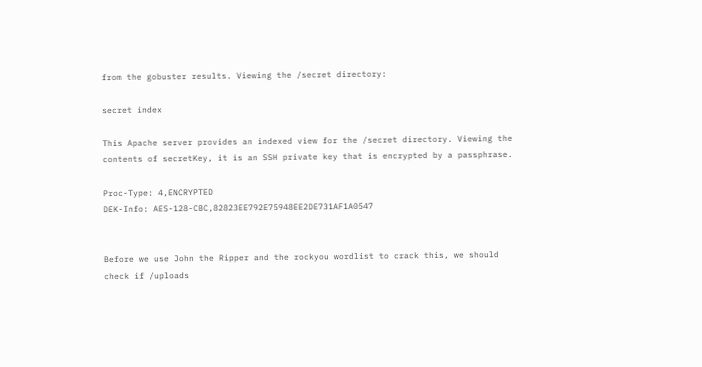from the gobuster results. Viewing the /secret directory:

secret index

This Apache server provides an indexed view for the /secret directory. Viewing the contents of secretKey, it is an SSH private key that is encrypted by a passphrase.

Proc-Type: 4,ENCRYPTED
DEK-Info: AES-128-CBC,82823EE792E75948EE2DE731AF1A0547


Before we use John the Ripper and the rockyou wordlist to crack this, we should check if /uploads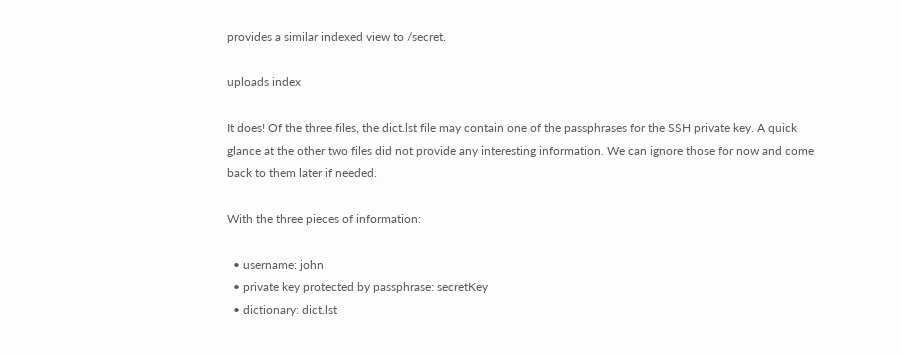provides a similar indexed view to /secret.

uploads index

It does! Of the three files, the dict.lst file may contain one of the passphrases for the SSH private key. A quick glance at the other two files did not provide any interesting information. We can ignore those for now and come back to them later if needed.

With the three pieces of information:

  • username: john
  • private key protected by passphrase: secretKey
  • dictionary: dict.lst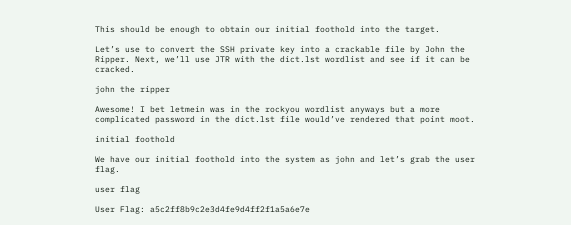This should be enough to obtain our initial foothold into the target.

Let’s use to convert the SSH private key into a crackable file by John the Ripper. Next, we’ll use JTR with the dict.lst wordlist and see if it can be cracked.

john the ripper

Awesome! I bet letmein was in the rockyou wordlist anyways but a more complicated password in the dict.lst file would’ve rendered that point moot.

initial foothold

We have our initial foothold into the system as john and let’s grab the user flag.

user flag

User Flag: a5c2ff8b9c2e3d4fe9d4ff2f1a5a6e7e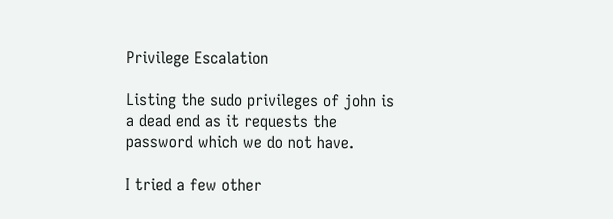Privilege Escalation

Listing the sudo privileges of john is a dead end as it requests the password which we do not have.

I tried a few other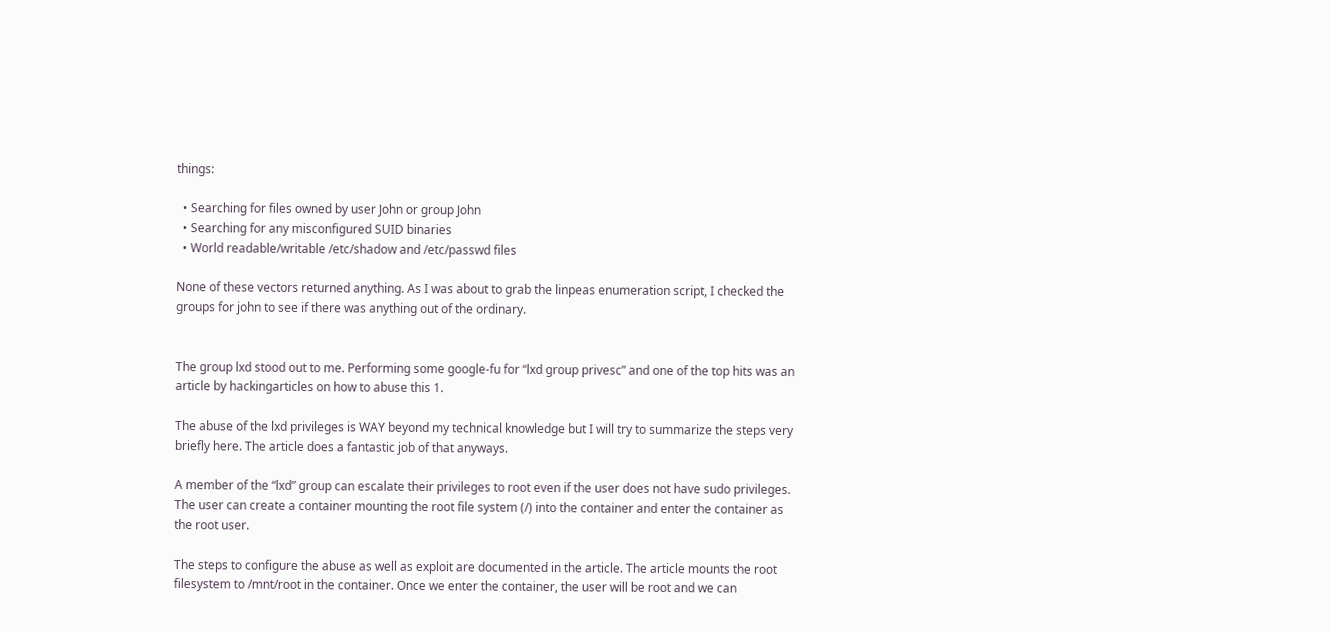things:

  • Searching for files owned by user John or group John
  • Searching for any misconfigured SUID binaries
  • World readable/writable /etc/shadow and /etc/passwd files

None of these vectors returned anything. As I was about to grab the linpeas enumeration script, I checked the groups for john to see if there was anything out of the ordinary.


The group lxd stood out to me. Performing some google-fu for “lxd group privesc” and one of the top hits was an article by hackingarticles on how to abuse this 1.

The abuse of the lxd privileges is WAY beyond my technical knowledge but I will try to summarize the steps very briefly here. The article does a fantastic job of that anyways.

A member of the “lxd” group can escalate their privileges to root even if the user does not have sudo privileges. The user can create a container mounting the root file system (/) into the container and enter the container as the root user.

The steps to configure the abuse as well as exploit are documented in the article. The article mounts the root filesystem to /mnt/root in the container. Once we enter the container, the user will be root and we can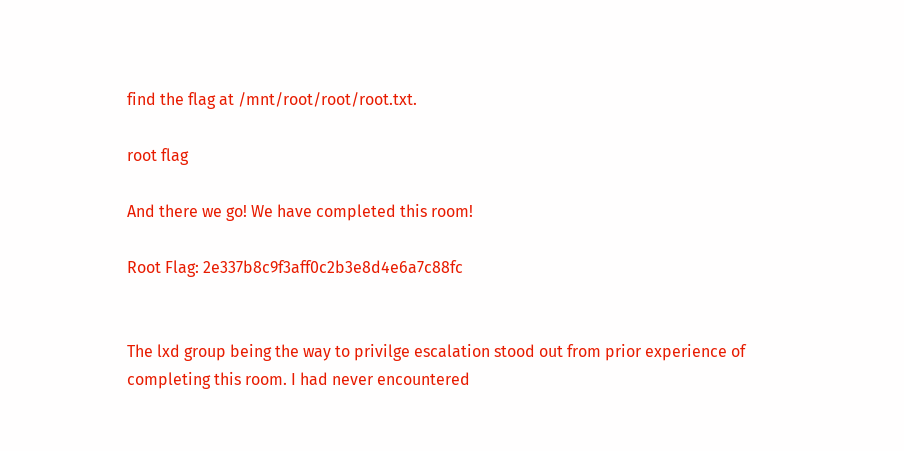find the flag at /mnt/root/root/root.txt.

root flag

And there we go! We have completed this room!

Root Flag: 2e337b8c9f3aff0c2b3e8d4e6a7c88fc


The lxd group being the way to privilge escalation stood out from prior experience of completing this room. I had never encountered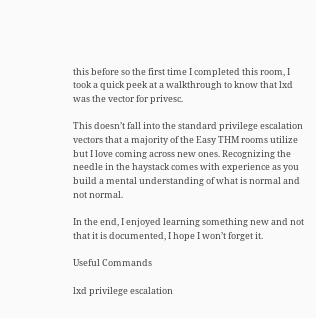this before so the first time I completed this room, I took a quick peek at a walkthrough to know that lxd was the vector for privesc.

This doesn’t fall into the standard privilege escalation vectors that a majority of the Easy THM rooms utilize but I love coming across new ones. Recognizing the needle in the haystack comes with experience as you build a mental understanding of what is normal and not normal.

In the end, I enjoyed learning something new and not that it is documented, I hope I won’t forget it.

Useful Commands

lxd privilege escalation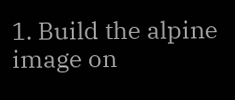1. Build the alpine image on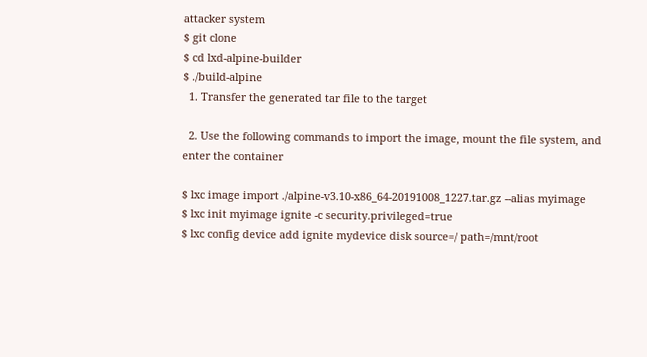attacker system
$ git clone
$ cd lxd-alpine-builder
$ ./build-alpine
  1. Transfer the generated tar file to the target

  2. Use the following commands to import the image, mount the file system, and enter the container

$ lxc image import ./alpine-v3.10-x86_64-20191008_1227.tar.gz --alias myimage
$ lxc init myimage ignite -c security.privileged=true
$ lxc config device add ignite mydevice disk source=/ path=/mnt/root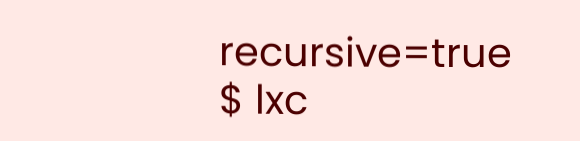recursive=true
$ lxc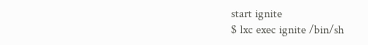start ignite
$ lxc exec ignite /bin/sh